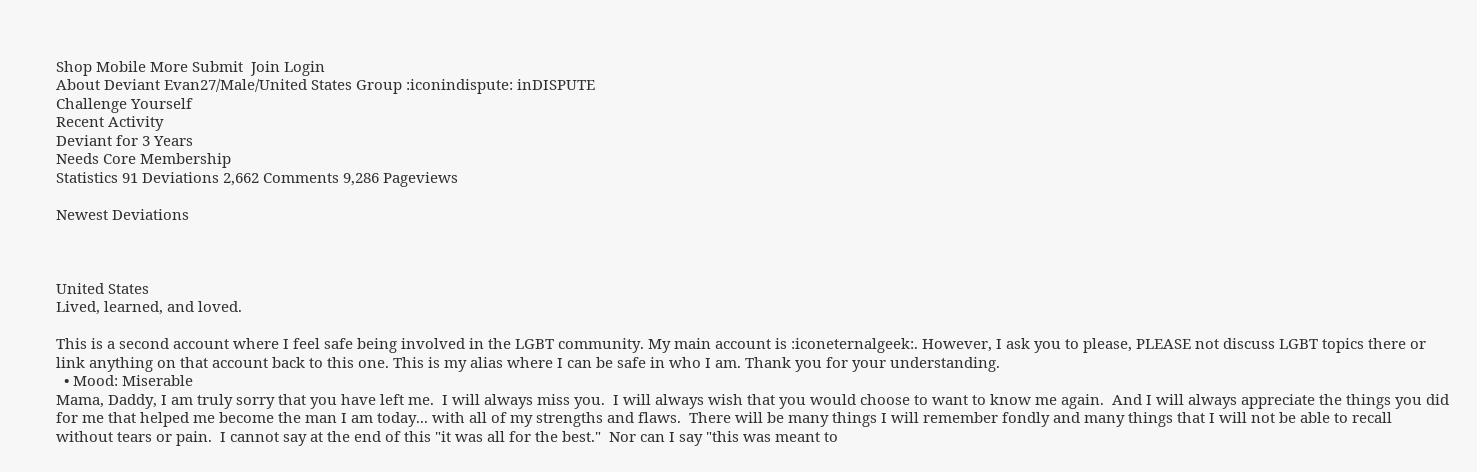Shop Mobile More Submit  Join Login
About Deviant Evan27/Male/United States Group :iconindispute: inDISPUTE
Challenge Yourself
Recent Activity
Deviant for 3 Years
Needs Core Membership
Statistics 91 Deviations 2,662 Comments 9,286 Pageviews

Newest Deviations



United States
Lived, learned, and loved.

This is a second account where I feel safe being involved in the LGBT community. My main account is :iconeternalgeek:. However, I ask you to please, PLEASE not discuss LGBT topics there or link anything on that account back to this one. This is my alias where I can be safe in who I am. Thank you for your understanding.
  • Mood: Miserable
Mama, Daddy, I am truly sorry that you have left me.  I will always miss you.  I will always wish that you would choose to want to know me again.  And I will always appreciate the things you did for me that helped me become the man I am today... with all of my strengths and flaws.  There will be many things I will remember fondly and many things that I will not be able to recall without tears or pain.  I cannot say at the end of this "it was all for the best."  Nor can I say "this was meant to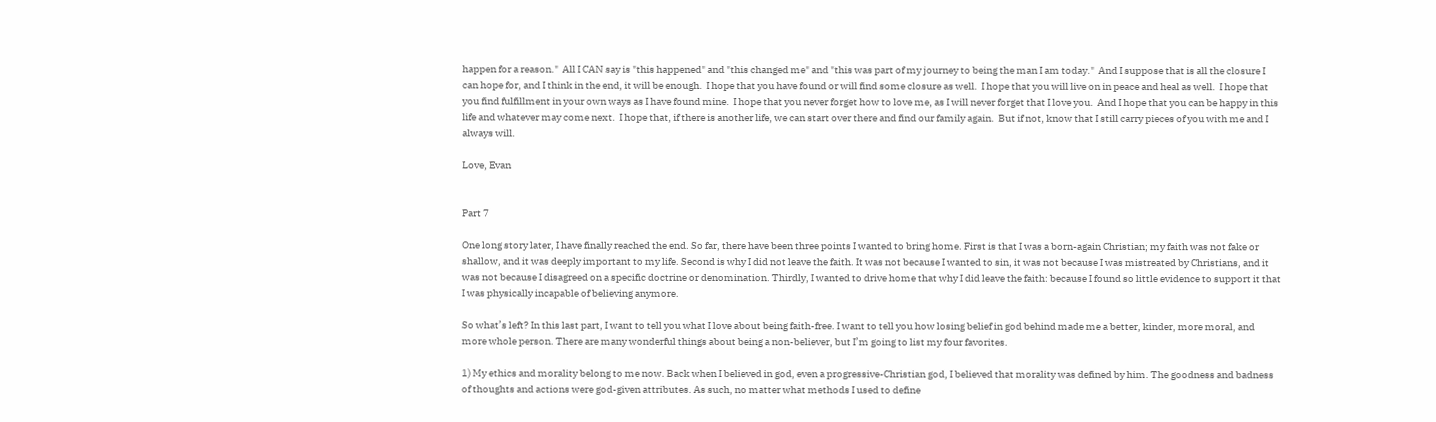happen for a reason."  All I CAN say is "this happened" and "this changed me" and "this was part of my journey to being the man I am today."  And I suppose that is all the closure I can hope for, and I think in the end, it will be enough.  I hope that you have found or will find some closure as well.  I hope that you will live on in peace and heal as well.  I hope that you find fulfillment in your own ways as I have found mine.  I hope that you never forget how to love me, as I will never forget that I love you.  And I hope that you can be happy in this life and whatever may come next.  I hope that, if there is another life, we can start over there and find our family again.  But if not, know that I still carry pieces of you with me and I always will.

Love, Evan


Part 7

One long story later, I have finally reached the end. So far, there have been three points I wanted to bring home. First is that I was a born-again Christian; my faith was not fake or shallow, and it was deeply important to my life. Second is why I did not leave the faith. It was not because I wanted to sin, it was not because I was mistreated by Christians, and it was not because I disagreed on a specific doctrine or denomination. Thirdly, I wanted to drive home that why I did leave the faith: because I found so little evidence to support it that I was physically incapable of believing anymore.

So what’s left? In this last part, I want to tell you what I love about being faith-free. I want to tell you how losing belief in god behind made me a better, kinder, more moral, and more whole person. There are many wonderful things about being a non-believer, but I’m going to list my four favorites.

1) My ethics and morality belong to me now. Back when I believed in god, even a progressive-Christian god, I believed that morality was defined by him. The goodness and badness of thoughts and actions were god-given attributes. As such, no matter what methods I used to define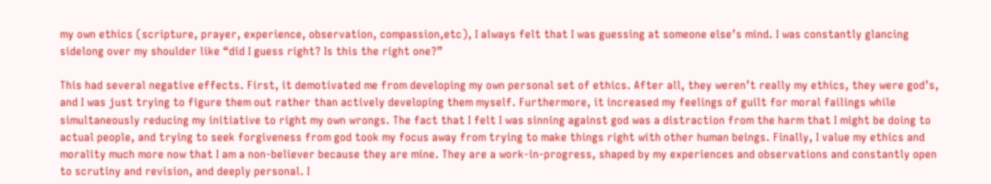my own ethics (scripture, prayer, experience, observation, compassion,etc), I always felt that I was guessing at someone else’s mind. I was constantly glancing sidelong over my shoulder like “did I guess right? Is this the right one?”

This had several negative effects. First, it demotivated me from developing my own personal set of ethics. After all, they weren’t really my ethics, they were god’s, and I was just trying to figure them out rather than actively developing them myself. Furthermore, it increased my feelings of guilt for moral failings while simultaneously reducing my initiative to right my own wrongs. The fact that I felt I was sinning against god was a distraction from the harm that I might be doing to actual people, and trying to seek forgiveness from god took my focus away from trying to make things right with other human beings. Finally, I value my ethics and morality much more now that I am a non-believer because they are mine. They are a work-in-progress, shaped by my experiences and observations and constantly open to scrutiny and revision, and deeply personal. I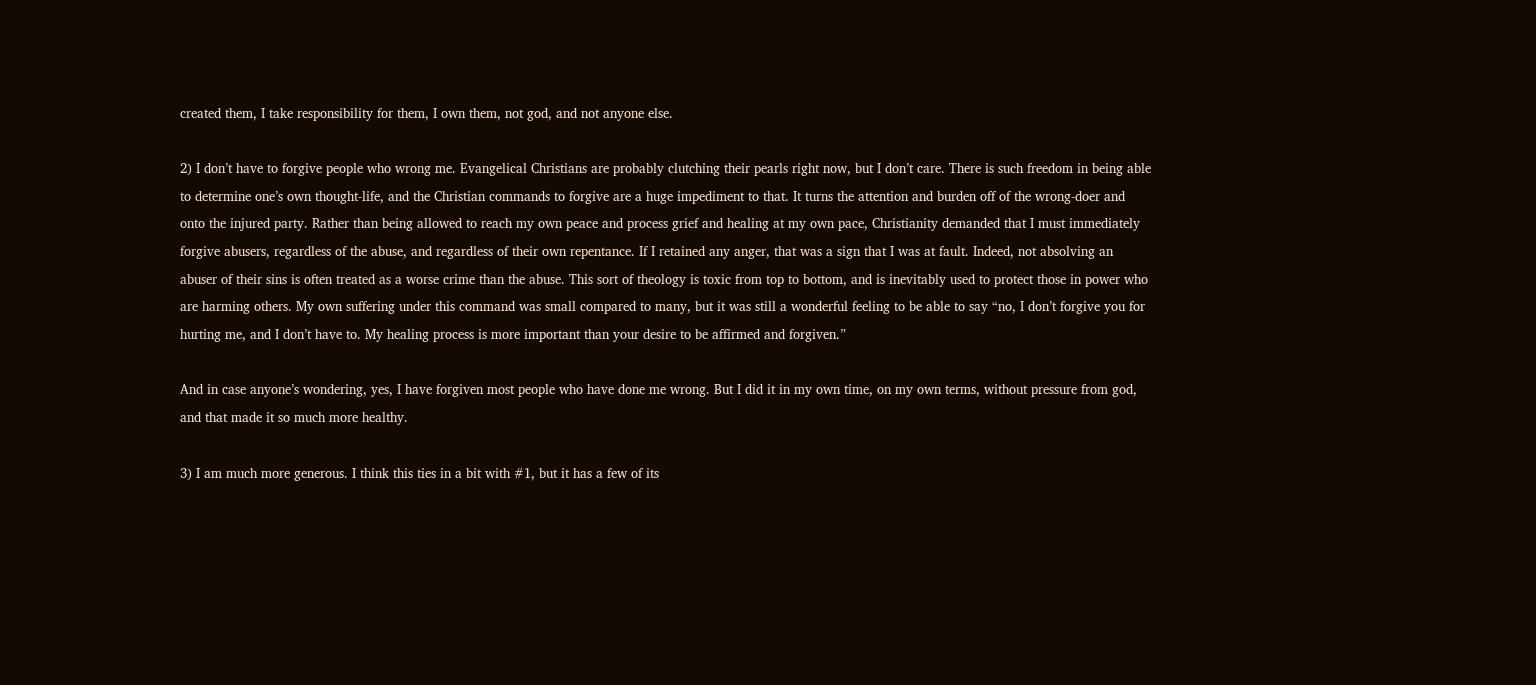created them, I take responsibility for them, I own them, not god, and not anyone else.

2) I don’t have to forgive people who wrong me. Evangelical Christians are probably clutching their pearls right now, but I don’t care. There is such freedom in being able to determine one’s own thought-life, and the Christian commands to forgive are a huge impediment to that. It turns the attention and burden off of the wrong-doer and onto the injured party. Rather than being allowed to reach my own peace and process grief and healing at my own pace, Christianity demanded that I must immediately forgive abusers, regardless of the abuse, and regardless of their own repentance. If I retained any anger, that was a sign that I was at fault. Indeed, not absolving an abuser of their sins is often treated as a worse crime than the abuse. This sort of theology is toxic from top to bottom, and is inevitably used to protect those in power who are harming others. My own suffering under this command was small compared to many, but it was still a wonderful feeling to be able to say “no, I don’t forgive you for hurting me, and I don’t have to. My healing process is more important than your desire to be affirmed and forgiven.”

And in case anyone’s wondering, yes, I have forgiven most people who have done me wrong. But I did it in my own time, on my own terms, without pressure from god, and that made it so much more healthy.

3) I am much more generous. I think this ties in a bit with #1, but it has a few of its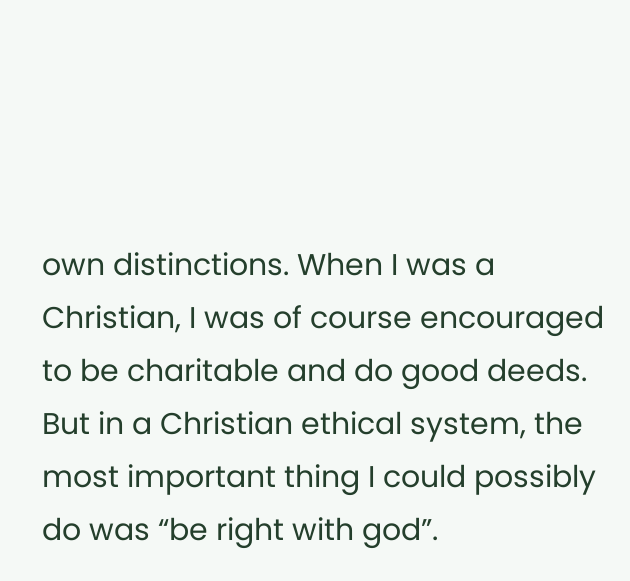own distinctions. When I was a Christian, I was of course encouraged to be charitable and do good deeds. But in a Christian ethical system, the most important thing I could possibly do was “be right with god”.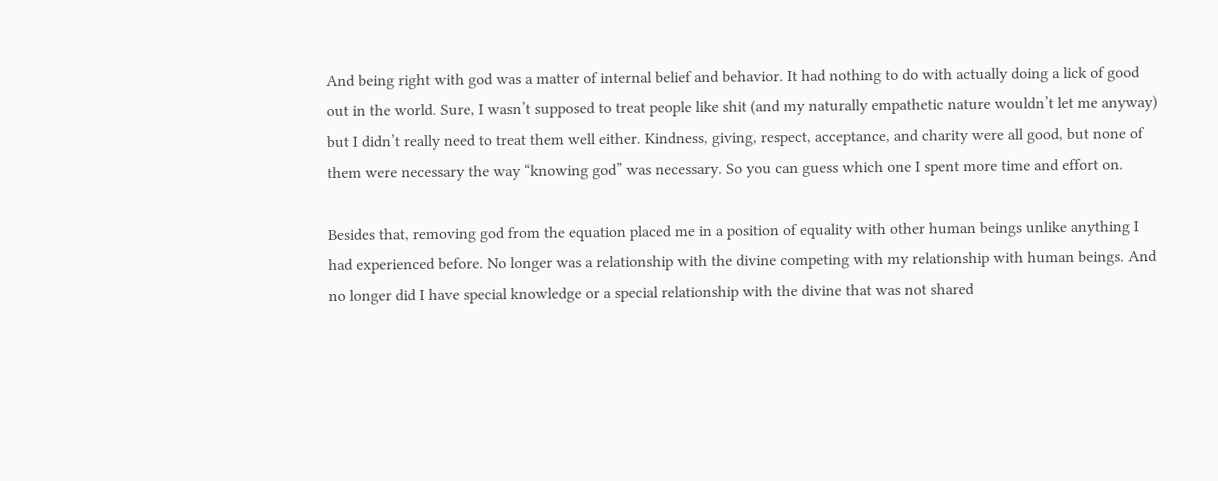And being right with god was a matter of internal belief and behavior. It had nothing to do with actually doing a lick of good out in the world. Sure, I wasn’t supposed to treat people like shit (and my naturally empathetic nature wouldn’t let me anyway) but I didn’t really need to treat them well either. Kindness, giving, respect, acceptance, and charity were all good, but none of them were necessary the way “knowing god” was necessary. So you can guess which one I spent more time and effort on.

Besides that, removing god from the equation placed me in a position of equality with other human beings unlike anything I had experienced before. No longer was a relationship with the divine competing with my relationship with human beings. And no longer did I have special knowledge or a special relationship with the divine that was not shared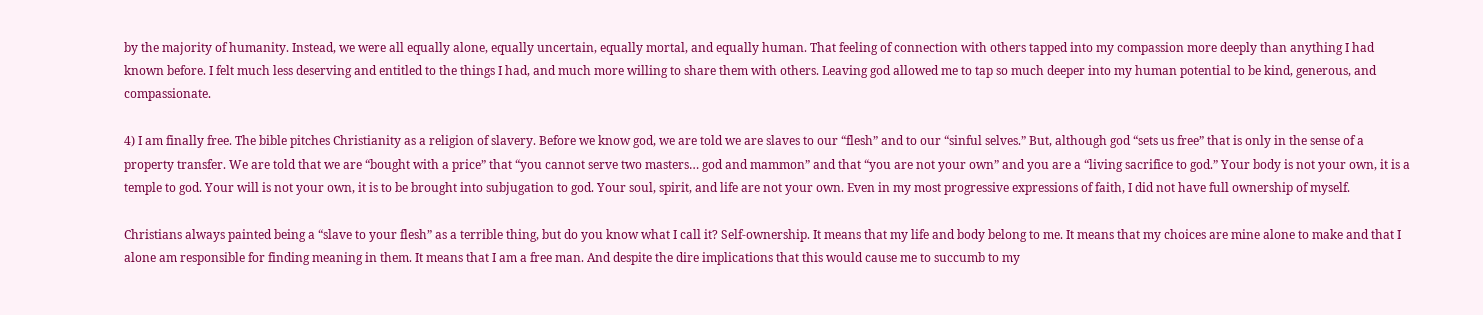by the majority of humanity. Instead, we were all equally alone, equally uncertain, equally mortal, and equally human. That feeling of connection with others tapped into my compassion more deeply than anything I had known before. I felt much less deserving and entitled to the things I had, and much more willing to share them with others. Leaving god allowed me to tap so much deeper into my human potential to be kind, generous, and compassionate.

4) I am finally free. The bible pitches Christianity as a religion of slavery. Before we know god, we are told we are slaves to our “flesh” and to our “sinful selves.” But, although god “sets us free” that is only in the sense of a property transfer. We are told that we are “bought with a price” that “you cannot serve two masters… god and mammon” and that “you are not your own” and you are a “living sacrifice to god.” Your body is not your own, it is a temple to god. Your will is not your own, it is to be brought into subjugation to god. Your soul, spirit, and life are not your own. Even in my most progressive expressions of faith, I did not have full ownership of myself.

Christians always painted being a “slave to your flesh” as a terrible thing, but do you know what I call it? Self-ownership. It means that my life and body belong to me. It means that my choices are mine alone to make and that I alone am responsible for finding meaning in them. It means that I am a free man. And despite the dire implications that this would cause me to succumb to my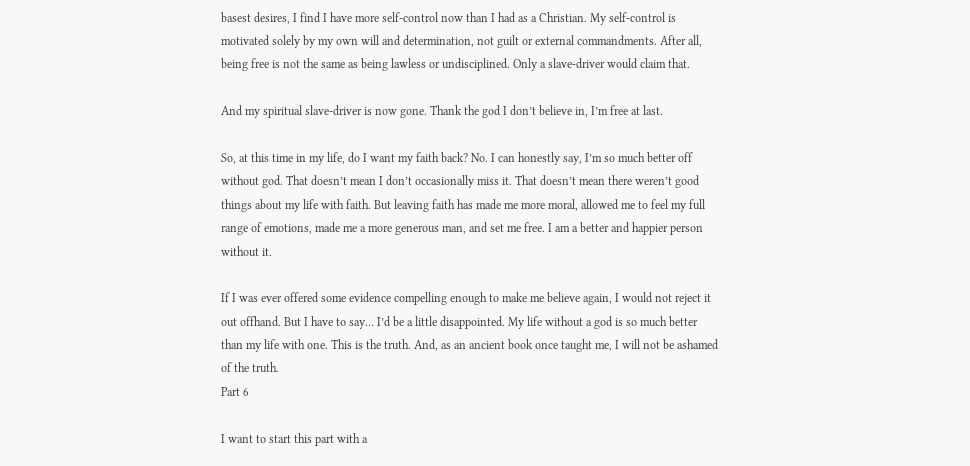basest desires, I find I have more self-control now than I had as a Christian. My self-control is motivated solely by my own will and determination, not guilt or external commandments. After all, being free is not the same as being lawless or undisciplined. Only a slave-driver would claim that.

And my spiritual slave-driver is now gone. Thank the god I don’t believe in, I’m free at last.

So, at this time in my life, do I want my faith back? No. I can honestly say, I’m so much better off without god. That doesn’t mean I don’t occasionally miss it. That doesn’t mean there weren’t good things about my life with faith. But leaving faith has made me more moral, allowed me to feel my full range of emotions, made me a more generous man, and set me free. I am a better and happier person without it.

If I was ever offered some evidence compelling enough to make me believe again, I would not reject it out offhand. But I have to say… I’d be a little disappointed. My life without a god is so much better than my life with one. This is the truth. And, as an ancient book once taught me, I will not be ashamed of the truth.
Part 6

I want to start this part with a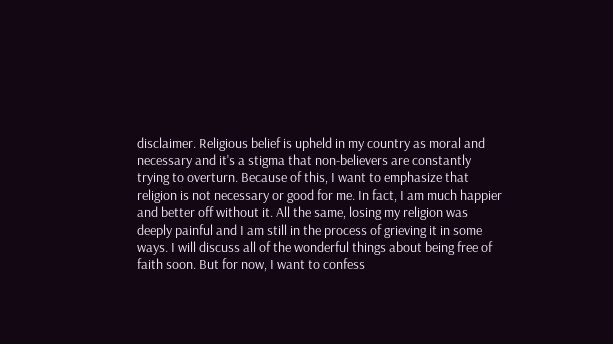disclaimer. Religious belief is upheld in my country as moral and necessary and it's a stigma that non-believers are constantly trying to overturn. Because of this, I want to emphasize that religion is not necessary or good for me. In fact, I am much happier and better off without it. All the same, losing my religion was deeply painful and I am still in the process of grieving it in some ways. I will discuss all of the wonderful things about being free of faith soon. But for now, I want to confess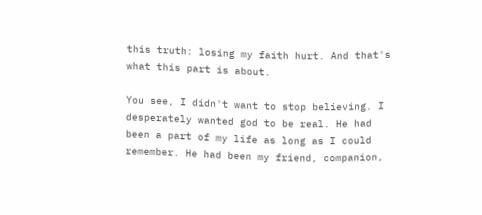this truth: losing my faith hurt. And that's what this part is about.

You see, I didn't want to stop believing. I desperately wanted god to be real. He had been a part of my life as long as I could remember. He had been my friend, companion,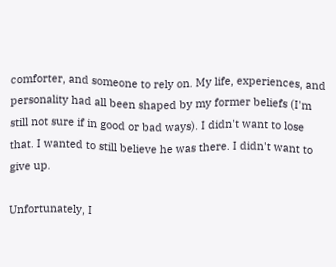comforter, and someone to rely on. My life, experiences, and personality had all been shaped by my former beliefs (I'm still not sure if in good or bad ways). I didn't want to lose that. I wanted to still believe he was there. I didn't want to give up.

Unfortunately, I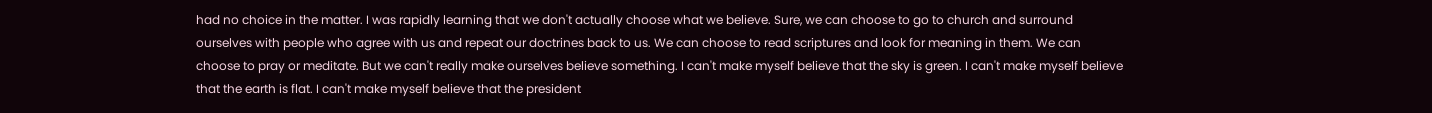had no choice in the matter. I was rapidly learning that we don't actually choose what we believe. Sure, we can choose to go to church and surround ourselves with people who agree with us and repeat our doctrines back to us. We can choose to read scriptures and look for meaning in them. We can choose to pray or meditate. But we can't really make ourselves believe something. I can't make myself believe that the sky is green. I can't make myself believe that the earth is flat. I can't make myself believe that the president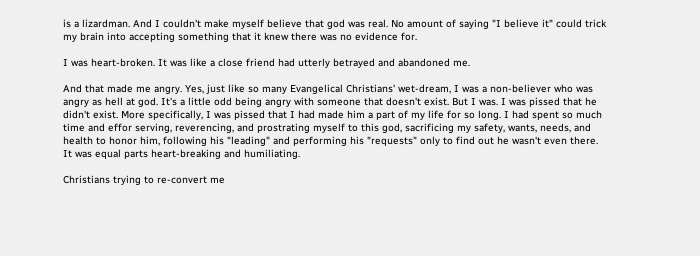is a lizardman. And I couldn't make myself believe that god was real. No amount of saying "I believe it" could trick my brain into accepting something that it knew there was no evidence for.

I was heart-broken. It was like a close friend had utterly betrayed and abandoned me.

And that made me angry. Yes, just like so many Evangelical Christians' wet-dream, I was a non-believer who was angry as hell at god. It's a little odd being angry with someone that doesn't exist. But I was. I was pissed that he didn't exist. More specifically, I was pissed that I had made him a part of my life for so long. I had spent so much time and effor serving, reverencing, and prostrating myself to this god, sacrificing my safety, wants, needs, and health to honor him, following his "leading" and performing his "requests" only to find out he wasn't even there. It was equal parts heart-breaking and humiliating.

Christians trying to re-convert me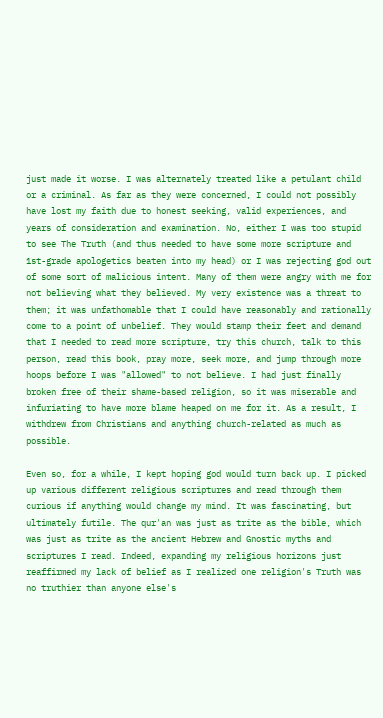just made it worse. I was alternately treated like a petulant child or a criminal. As far as they were concerned, I could not possibly have lost my faith due to honest seeking, valid experiences, and years of consideration and examination. No, either I was too stupid to see The Truth (and thus needed to have some more scripture and 1st-grade apologetics beaten into my head) or I was rejecting god out of some sort of malicious intent. Many of them were angry with me for not believing what they believed. My very existence was a threat to them; it was unfathomable that I could have reasonably and rationally come to a point of unbelief. They would stamp their feet and demand that I needed to read more scripture, try this church, talk to this person, read this book, pray more, seek more, and jump through more hoops before I was "allowed" to not believe. I had just finally broken free of their shame-based religion, so it was miserable and infuriating to have more blame heaped on me for it. As a result, I withdrew from Christians and anything church-related as much as possible.

Even so, for a while, I kept hoping god would turn back up. I picked up various different religious scriptures and read through them curious if anything would change my mind. It was fascinating, but ultimately futile. The qur'an was just as trite as the bible, which was just as trite as the ancient Hebrew and Gnostic myths and scriptures I read. Indeed, expanding my religious horizons just reaffirmed my lack of belief as I realized one religion's Truth was no truthier than anyone else's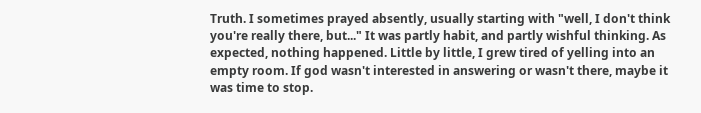Truth. I sometimes prayed absently, usually starting with "well, I don't think you're really there, but..." It was partly habit, and partly wishful thinking. As expected, nothing happened. Little by little, I grew tired of yelling into an empty room. If god wasn't interested in answering or wasn't there, maybe it was time to stop.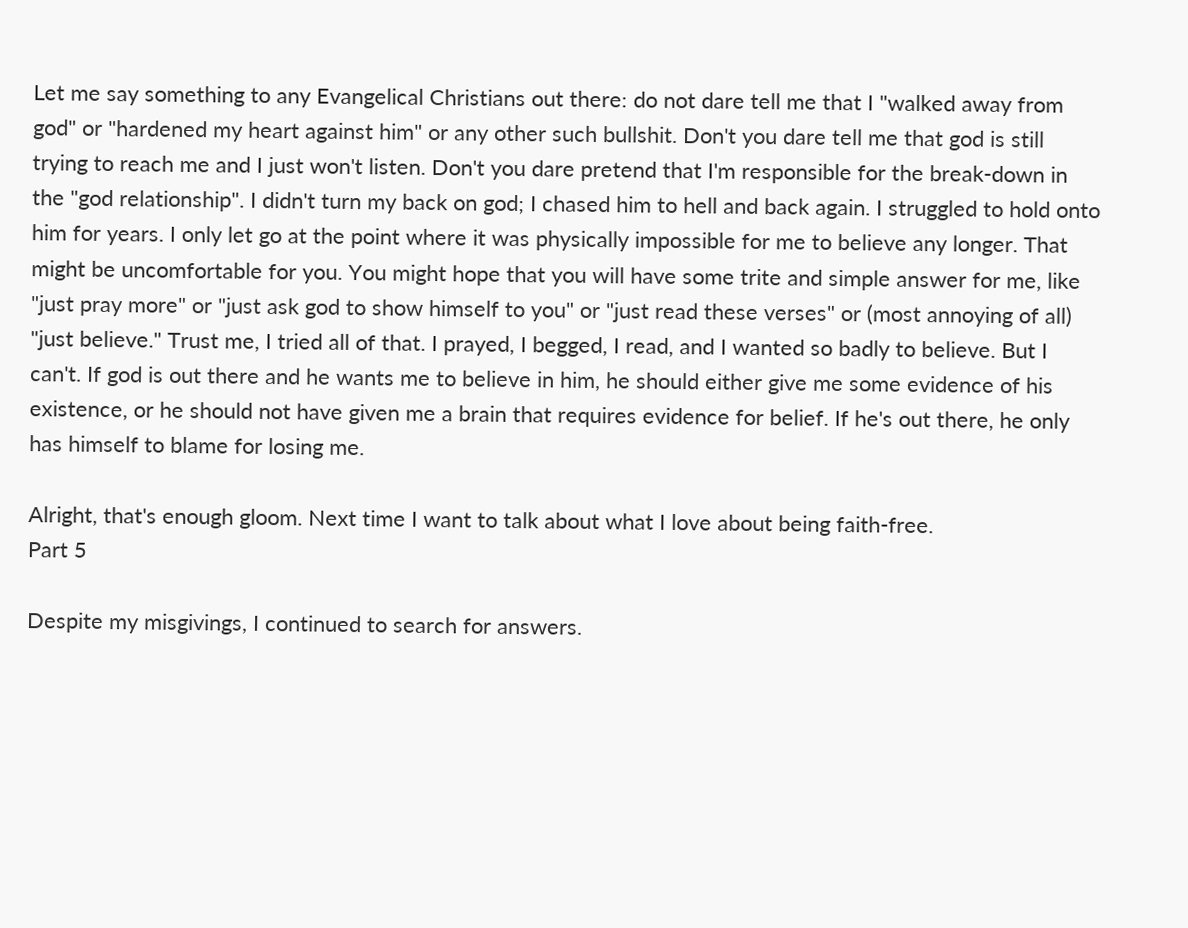Let me say something to any Evangelical Christians out there: do not dare tell me that I "walked away from god" or "hardened my heart against him" or any other such bullshit. Don't you dare tell me that god is still trying to reach me and I just won't listen. Don't you dare pretend that I'm responsible for the break-down in the "god relationship". I didn't turn my back on god; I chased him to hell and back again. I struggled to hold onto him for years. I only let go at the point where it was physically impossible for me to believe any longer. That might be uncomfortable for you. You might hope that you will have some trite and simple answer for me, like "just pray more" or "just ask god to show himself to you" or "just read these verses" or (most annoying of all) "just believe." Trust me, I tried all of that. I prayed, I begged, I read, and I wanted so badly to believe. But I can't. If god is out there and he wants me to believe in him, he should either give me some evidence of his existence, or he should not have given me a brain that requires evidence for belief. If he's out there, he only has himself to blame for losing me.

Alright, that's enough gloom. Next time I want to talk about what I love about being faith-free.
Part 5

Despite my misgivings, I continued to search for answers.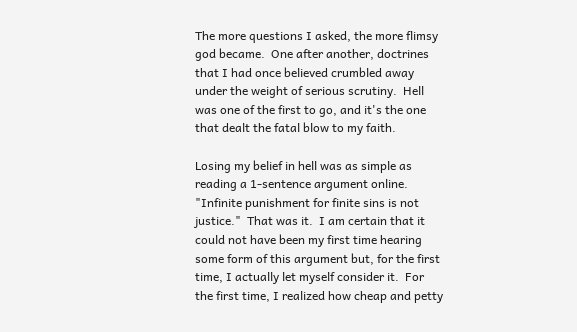The more questions I asked, the more flimsy god became.  One after another, doctrines that I had once believed crumbled away under the weight of serious scrutiny.  Hell was one of the first to go, and it's the one that dealt the fatal blow to my faith.

Losing my belief in hell was as simple as reading a 1-sentence argument online.  "Infinite punishment for finite sins is not justice."  That was it.  I am certain that it could not have been my first time hearing some form of this argument but, for the first time, I actually let myself consider it.  For the first time, I realized how cheap and petty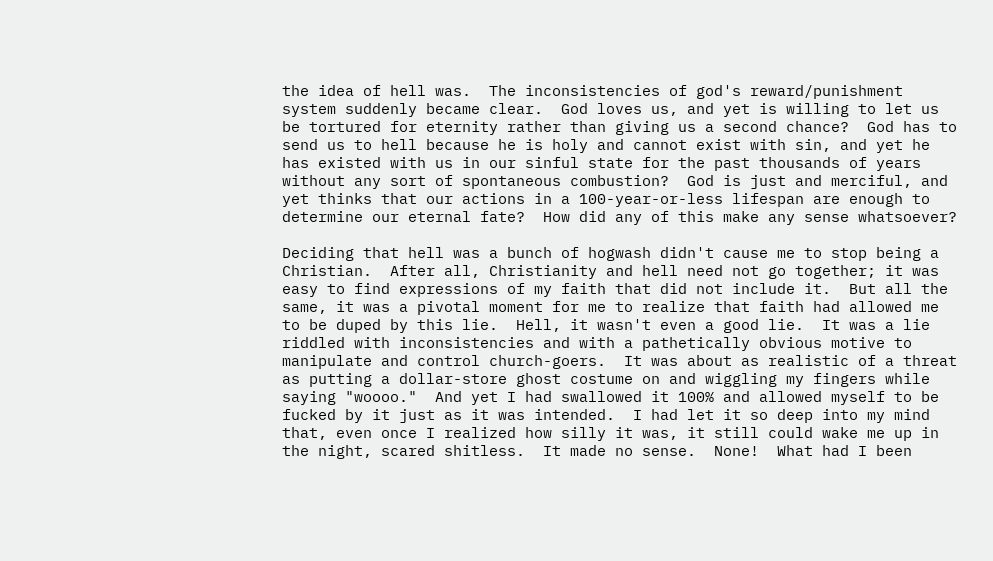the idea of hell was.  The inconsistencies of god's reward/punishment system suddenly became clear.  God loves us, and yet is willing to let us be tortured for eternity rather than giving us a second chance?  God has to send us to hell because he is holy and cannot exist with sin, and yet he has existed with us in our sinful state for the past thousands of years without any sort of spontaneous combustion?  God is just and merciful, and yet thinks that our actions in a 100-year-or-less lifespan are enough to determine our eternal fate?  How did any of this make any sense whatsoever?

Deciding that hell was a bunch of hogwash didn't cause me to stop being a Christian.  After all, Christianity and hell need not go together; it was easy to find expressions of my faith that did not include it.  But all the same, it was a pivotal moment for me to realize that faith had allowed me to be duped by this lie.  Hell, it wasn't even a good lie.  It was a lie riddled with inconsistencies and with a pathetically obvious motive to manipulate and control church-goers.  It was about as realistic of a threat as putting a dollar-store ghost costume on and wiggling my fingers while saying "woooo."  And yet I had swallowed it 100% and allowed myself to be fucked by it just as it was intended.  I had let it so deep into my mind that, even once I realized how silly it was, it still could wake me up in the night, scared shitless.  It made no sense.  None!  What had I been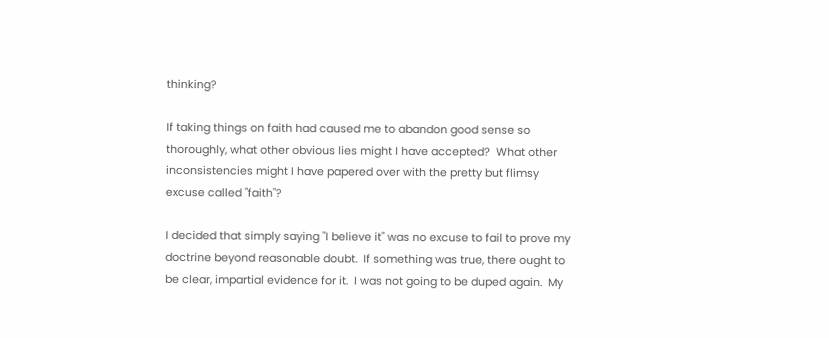thinking?

If taking things on faith had caused me to abandon good sense so thoroughly, what other obvious lies might I have accepted?  What other inconsistencies might I have papered over with the pretty but flimsy excuse called "faith"?

I decided that simply saying "I believe it" was no excuse to fail to prove my doctrine beyond reasonable doubt.  If something was true, there ought to be clear, impartial evidence for it.  I was not going to be duped again.  My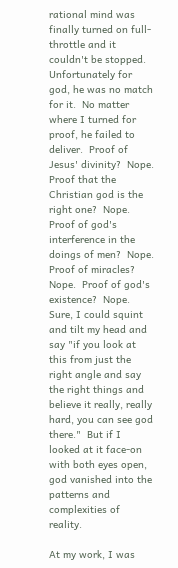rational mind was finally turned on full-throttle and it couldn't be stopped.  Unfortunately for god, he was no match for it.  No matter where I turned for proof, he failed to deliver.  Proof of Jesus' divinity?  Nope.  Proof that the Christian god is the right one?  Nope.  Proof of god's interference in the doings of men?  Nope.  Proof of miracles?  Nope.  Proof of god's existence?  Nope.  Sure, I could squint and tilt my head and say "if you look at this from just the right angle and say the right things and believe it really, really hard, you can see god there."  But if I looked at it face-on with both eyes open, god vanished into the patterns and complexities of reality.

At my work, I was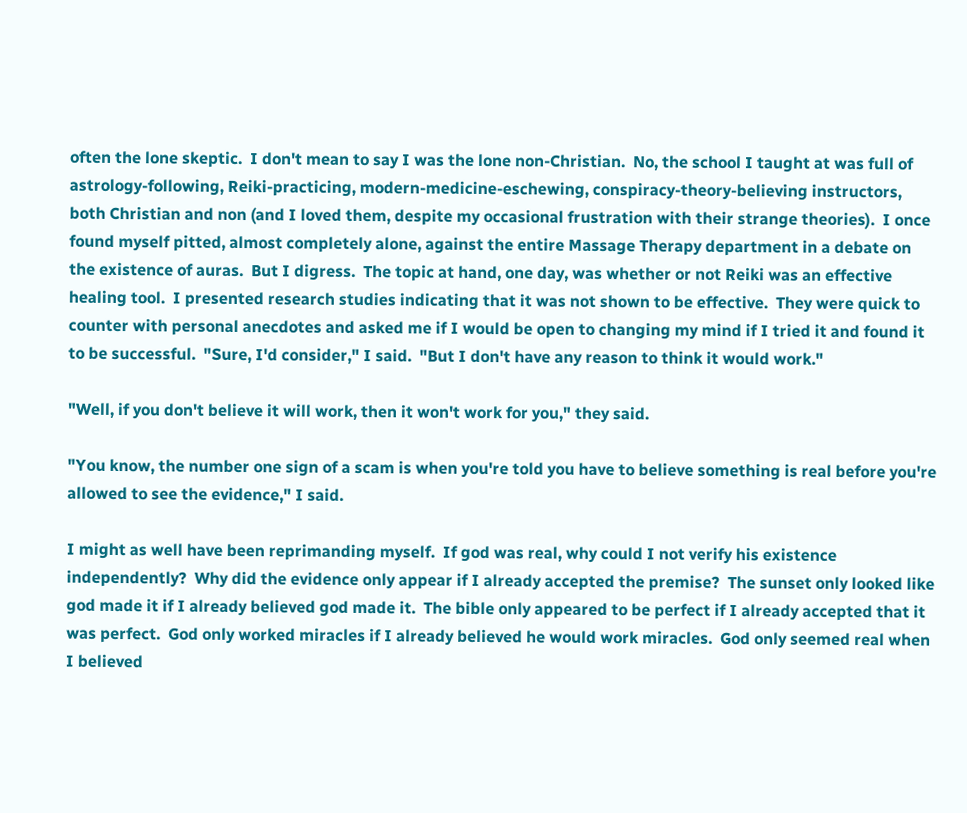often the lone skeptic.  I don't mean to say I was the lone non-Christian.  No, the school I taught at was full of astrology-following, Reiki-practicing, modern-medicine-eschewing, conspiracy-theory-believing instructors, both Christian and non (and I loved them, despite my occasional frustration with their strange theories).  I once found myself pitted, almost completely alone, against the entire Massage Therapy department in a debate on the existence of auras.  But I digress.  The topic at hand, one day, was whether or not Reiki was an effective healing tool.  I presented research studies indicating that it was not shown to be effective.  They were quick to counter with personal anecdotes and asked me if I would be open to changing my mind if I tried it and found it to be successful.  "Sure, I'd consider," I said.  "But I don't have any reason to think it would work."

"Well, if you don't believe it will work, then it won't work for you," they said.

"You know, the number one sign of a scam is when you're told you have to believe something is real before you're allowed to see the evidence," I said.

I might as well have been reprimanding myself.  If god was real, why could I not verify his existence independently?  Why did the evidence only appear if I already accepted the premise?  The sunset only looked like god made it if I already believed god made it.  The bible only appeared to be perfect if I already accepted that it was perfect.  God only worked miracles if I already believed he would work miracles.  God only seemed real when I believed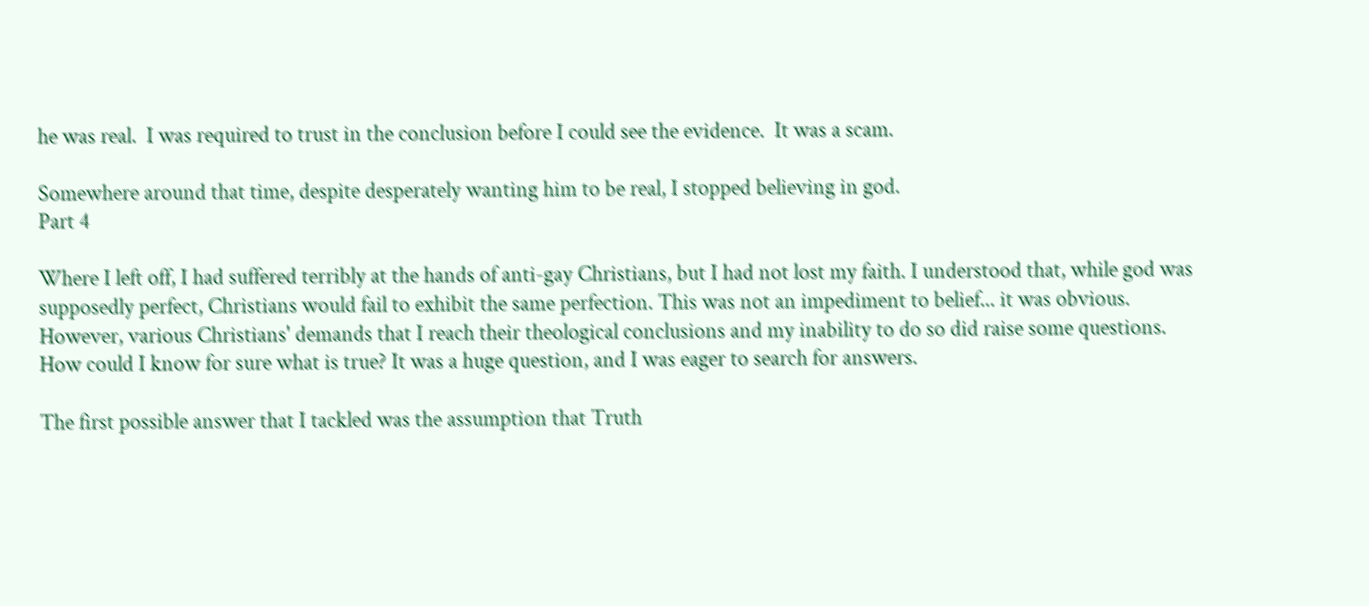he was real.  I was required to trust in the conclusion before I could see the evidence.  It was a scam.

Somewhere around that time, despite desperately wanting him to be real, I stopped believing in god.
Part 4

Where I left off, I had suffered terribly at the hands of anti-gay Christians, but I had not lost my faith. I understood that, while god was supposedly perfect, Christians would fail to exhibit the same perfection. This was not an impediment to belief... it was obvious. However, various Christians' demands that I reach their theological conclusions and my inability to do so did raise some questions. How could I know for sure what is true? It was a huge question, and I was eager to search for answers.

The first possible answer that I tackled was the assumption that Truth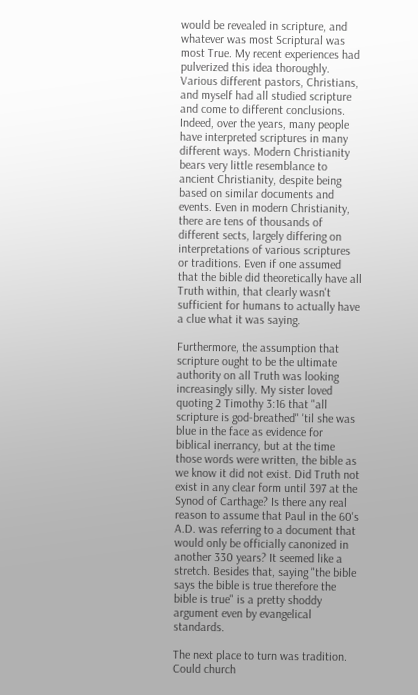would be revealed in scripture, and whatever was most Scriptural was most True. My recent experiences had pulverized this idea thoroughly. Various different pastors, Christians, and myself had all studied scripture and come to different conclusions. Indeed, over the years, many people have interpreted scriptures in many different ways. Modern Christianity bears very little resemblance to ancient Christianity, despite being based on similar documents and events. Even in modern Christianity, there are tens of thousands of different sects, largely differing on interpretations of various scriptures or traditions. Even if one assumed that the bible did theoretically have all Truth within, that clearly wasn't sufficient for humans to actually have a clue what it was saying.

Furthermore, the assumption that scripture ought to be the ultimate authority on all Truth was looking increasingly silly. My sister loved quoting 2 Timothy 3:16 that "all scripture is god-breathed" 'til she was blue in the face as evidence for biblical inerrancy, but at the time those words were written, the bible as we know it did not exist. Did Truth not exist in any clear form until 397 at the Synod of Carthage? Is there any real reason to assume that Paul in the 60's A.D. was referring to a document that would only be officially canonized in another 330 years? It seemed like a stretch. Besides that, saying "the bible says the bible is true therefore the bible is true" is a pretty shoddy argument even by evangelical standards.

The next place to turn was tradition. Could church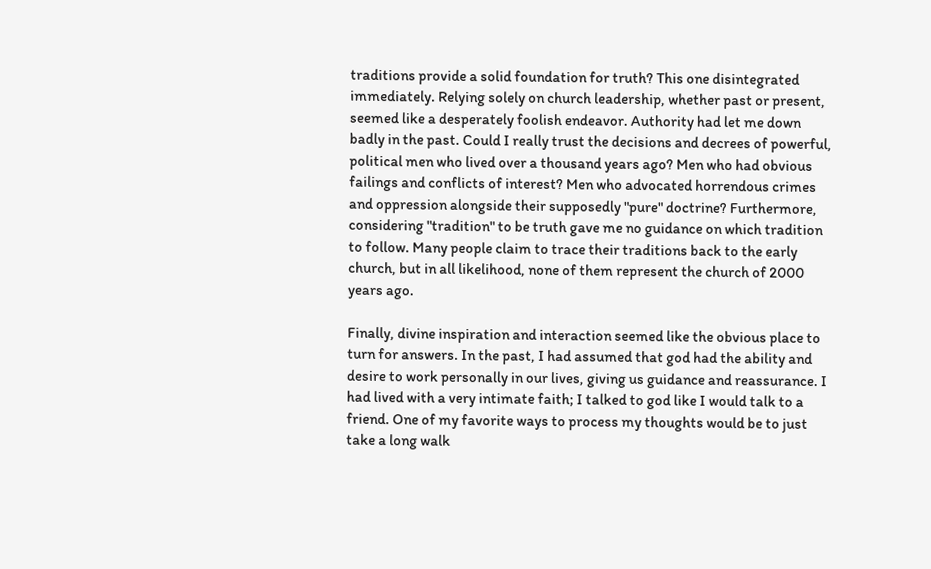traditions provide a solid foundation for truth? This one disintegrated immediately. Relying solely on church leadership, whether past or present, seemed like a desperately foolish endeavor. Authority had let me down badly in the past. Could I really trust the decisions and decrees of powerful, political men who lived over a thousand years ago? Men who had obvious failings and conflicts of interest? Men who advocated horrendous crimes and oppression alongside their supposedly "pure" doctrine? Furthermore, considering "tradition" to be truth gave me no guidance on which tradition to follow. Many people claim to trace their traditions back to the early church, but in all likelihood, none of them represent the church of 2000 years ago.

Finally, divine inspiration and interaction seemed like the obvious place to turn for answers. In the past, I had assumed that god had the ability and desire to work personally in our lives, giving us guidance and reassurance. I had lived with a very intimate faith; I talked to god like I would talk to a friend. One of my favorite ways to process my thoughts would be to just take a long walk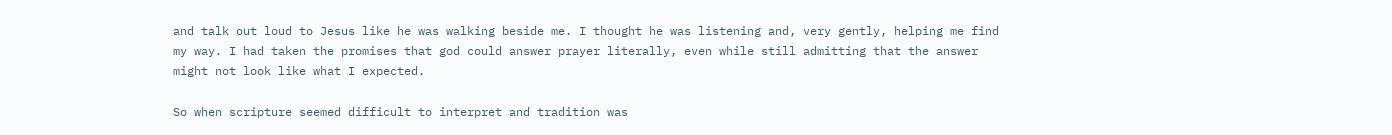and talk out loud to Jesus like he was walking beside me. I thought he was listening and, very gently, helping me find my way. I had taken the promises that god could answer prayer literally, even while still admitting that the answer might not look like what I expected.

So when scripture seemed difficult to interpret and tradition was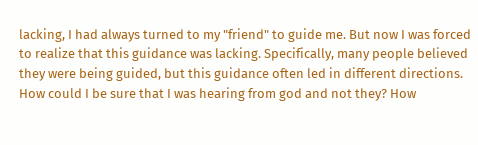lacking, I had always turned to my "friend" to guide me. But now I was forced to realize that this guidance was lacking. Specifically, many people believed they were being guided, but this guidance often led in different directions. How could I be sure that I was hearing from god and not they? How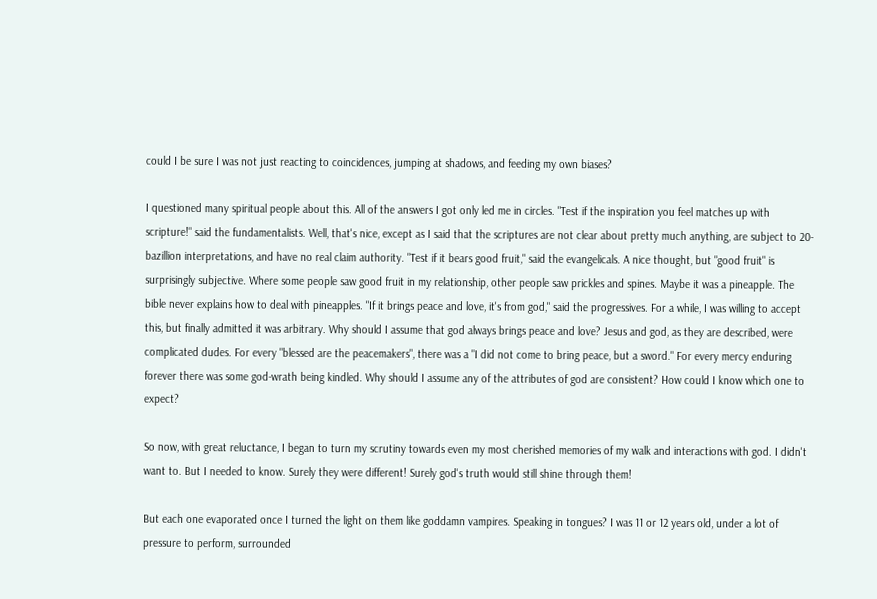could I be sure I was not just reacting to coincidences, jumping at shadows, and feeding my own biases?

I questioned many spiritual people about this. All of the answers I got only led me in circles. "Test if the inspiration you feel matches up with scripture!" said the fundamentalists. Well, that's nice, except as I said that the scriptures are not clear about pretty much anything, are subject to 20-bazillion interpretations, and have no real claim authority. "Test if it bears good fruit," said the evangelicals. A nice thought, but "good fruit" is surprisingly subjective. Where some people saw good fruit in my relationship, other people saw prickles and spines. Maybe it was a pineapple. The bible never explains how to deal with pineapples. "If it brings peace and love, it's from god," said the progressives. For a while, I was willing to accept this, but finally admitted it was arbitrary. Why should I assume that god always brings peace and love? Jesus and god, as they are described, were complicated dudes. For every "blessed are the peacemakers", there was a "I did not come to bring peace, but a sword." For every mercy enduring forever there was some god-wrath being kindled. Why should I assume any of the attributes of god are consistent? How could I know which one to expect?

So now, with great reluctance, I began to turn my scrutiny towards even my most cherished memories of my walk and interactions with god. I didn't want to. But I needed to know. Surely they were different! Surely god's truth would still shine through them!

But each one evaporated once I turned the light on them like goddamn vampires. Speaking in tongues? I was 11 or 12 years old, under a lot of pressure to perform, surrounded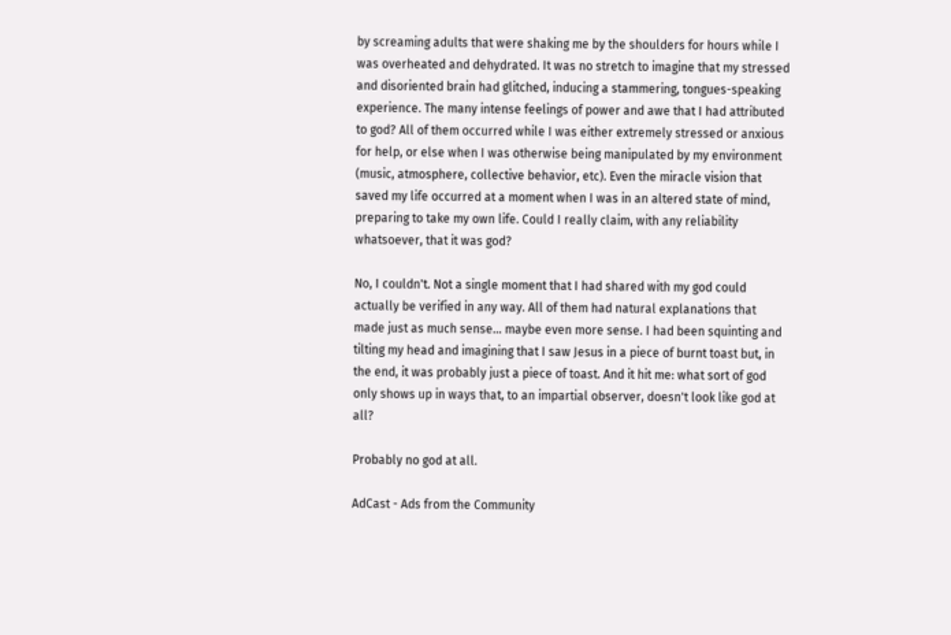by screaming adults that were shaking me by the shoulders for hours while I was overheated and dehydrated. It was no stretch to imagine that my stressed and disoriented brain had glitched, inducing a stammering, tongues-speaking experience. The many intense feelings of power and awe that I had attributed to god? All of them occurred while I was either extremely stressed or anxious for help, or else when I was otherwise being manipulated by my environment (music, atmosphere, collective behavior, etc). Even the miracle vision that saved my life occurred at a moment when I was in an altered state of mind, preparing to take my own life. Could I really claim, with any reliability whatsoever, that it was god?

No, I couldn't. Not a single moment that I had shared with my god could actually be verified in any way. All of them had natural explanations that made just as much sense... maybe even more sense. I had been squinting and tilting my head and imagining that I saw Jesus in a piece of burnt toast but, in the end, it was probably just a piece of toast. And it hit me: what sort of god only shows up in ways that, to an impartial observer, doesn't look like god at all?

Probably no god at all.

AdCast - Ads from the Community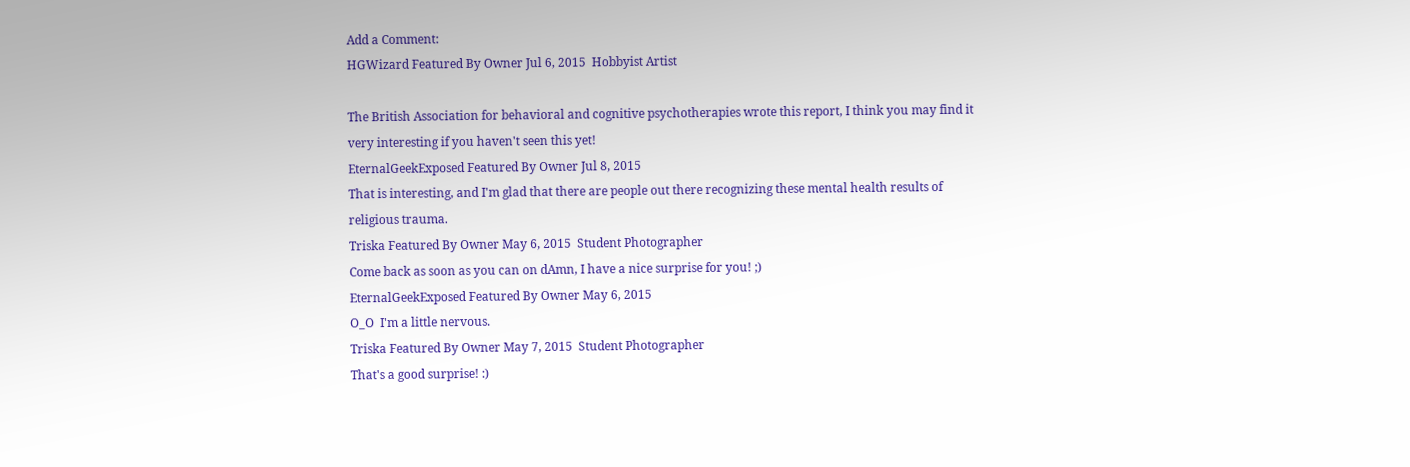Add a Comment:
HGWizard Featured By Owner Jul 6, 2015  Hobbyist Artist

The British Association for behavioral and cognitive psychotherapies wrote this report, I think you may find it very interesting if you haven't seen this yet!
EternalGeekExposed Featured By Owner Jul 8, 2015
That is interesting, and I'm glad that there are people out there recognizing these mental health results of religious trauma.
Triska Featured By Owner May 6, 2015  Student Photographer
Come back as soon as you can on dAmn, I have a nice surprise for you! ;)
EternalGeekExposed Featured By Owner May 6, 2015
O_O  I'm a little nervous.
Triska Featured By Owner May 7, 2015  Student Photographer
That's a good surprise! :)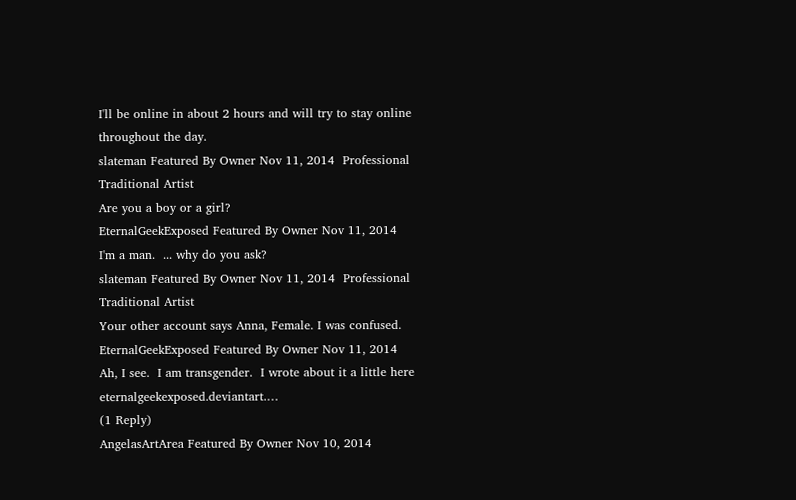I'll be online in about 2 hours and will try to stay online throughout the day.
slateman Featured By Owner Nov 11, 2014  Professional Traditional Artist
Are you a boy or a girl?
EternalGeekExposed Featured By Owner Nov 11, 2014
I'm a man.  ... why do you ask?
slateman Featured By Owner Nov 11, 2014  Professional Traditional Artist
Your other account says Anna, Female. I was confused.
EternalGeekExposed Featured By Owner Nov 11, 2014
Ah, I see.  I am transgender.  I wrote about it a little here  eternalgeekexposed.deviantart.…
(1 Reply)
AngelasArtArea Featured By Owner Nov 10, 2014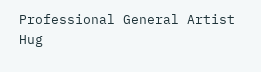Professional General Artist
Hug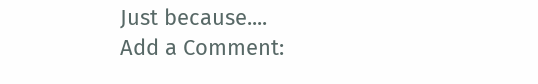Just because....
Add a Comment: